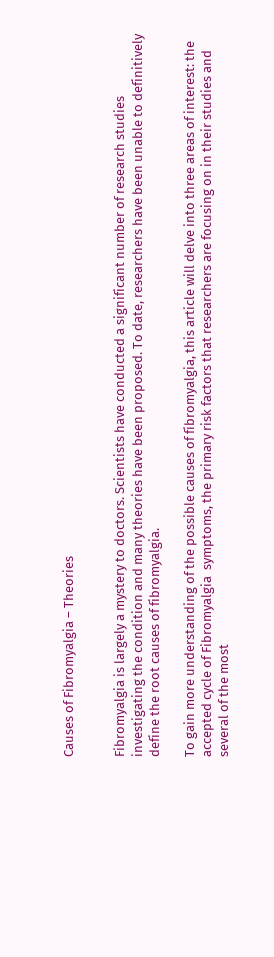Causes of Fibromyalgia – Theories


Fibromyalgia is largely a mystery to doctors. Scientists have conducted a significant number of research studies investigating the condition and many theories have been proposed. To date, researchers have been unable to definitively define the root causes of fibromyalgia.

To gain more understanding of the possible causes of fibromyalgia, this article will delve into three areas of interest: the accepted cycle of Fibromyalgia  symptoms, the primary risk factors that researchers are focusing on in their studies and several of the most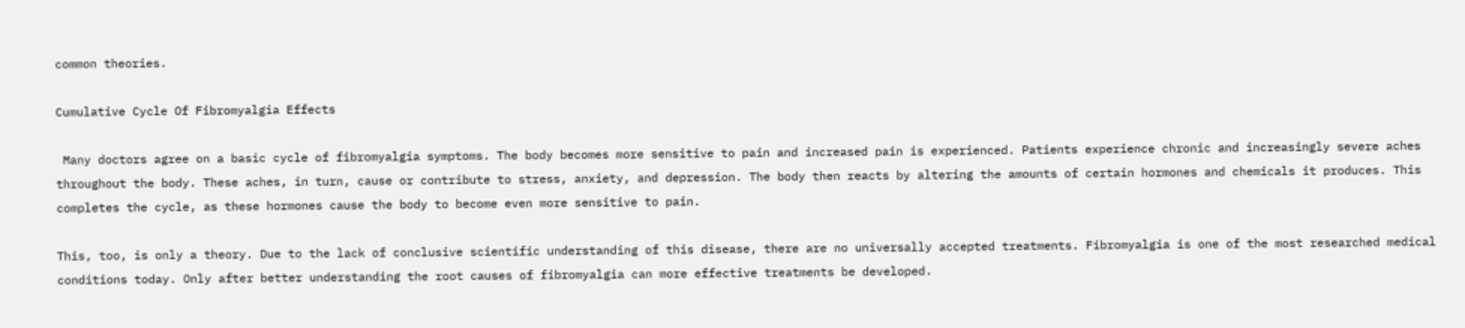common theories.

Cumulative Cycle Of Fibromyalgia Effects

 Many doctors agree on a basic cycle of fibromyalgia symptoms. The body becomes more sensitive to pain and increased pain is experienced. Patients experience chronic and increasingly severe aches throughout the body. These aches, in turn, cause or contribute to stress, anxiety, and depression. The body then reacts by altering the amounts of certain hormones and chemicals it produces. This completes the cycle, as these hormones cause the body to become even more sensitive to pain.

This, too, is only a theory. Due to the lack of conclusive scientific understanding of this disease, there are no universally accepted treatments. Fibromyalgia is one of the most researched medical conditions today. Only after better understanding the root causes of fibromyalgia can more effective treatments be developed.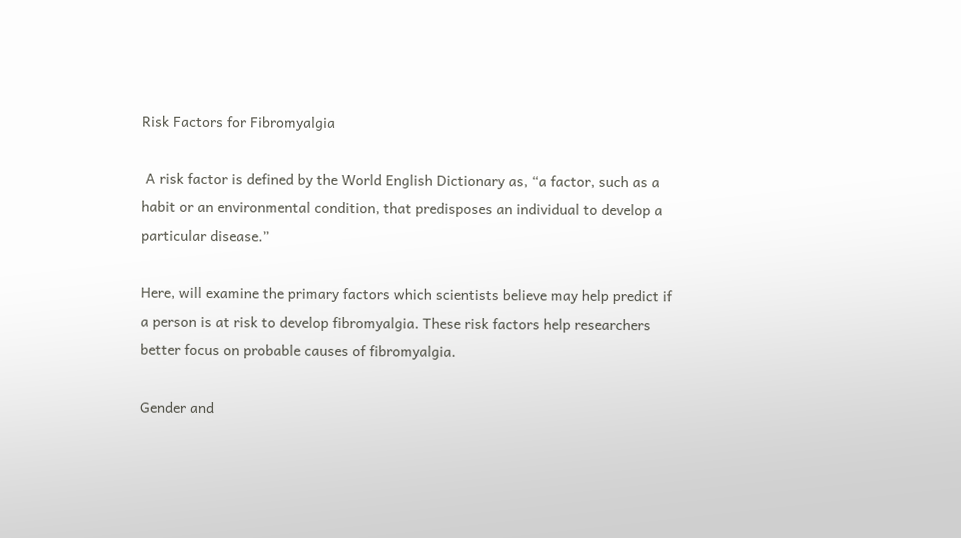Risk Factors for Fibromyalgia

 A risk factor is defined by the World English Dictionary as, “a factor, such as a habit or an environmental condition, that predisposes an individual to develop a particular disease.”

Here, will examine the primary factors which scientists believe may help predict if a person is at risk to develop fibromyalgia. These risk factors help researchers better focus on probable causes of fibromyalgia.

Gender and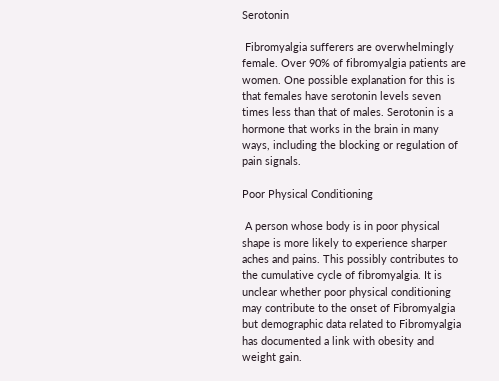Serotonin

 Fibromyalgia sufferers are overwhelmingly female. Over 90% of fibromyalgia patients are women. One possible explanation for this is that females have serotonin levels seven times less than that of males. Serotonin is a hormone that works in the brain in many ways, including the blocking or regulation of pain signals.

Poor Physical Conditioning

 A person whose body is in poor physical shape is more likely to experience sharper aches and pains. This possibly contributes to the cumulative cycle of fibromyalgia. It is unclear whether poor physical conditioning may contribute to the onset of Fibromyalgia but demographic data related to Fibromyalgia has documented a link with obesity and weight gain.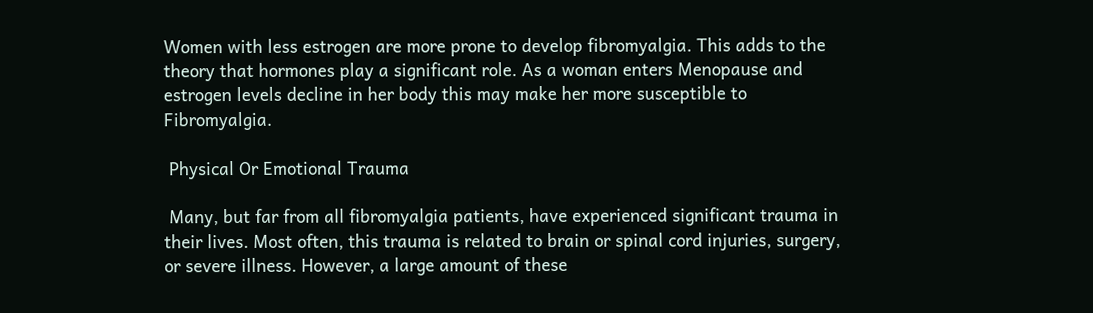Women with less estrogen are more prone to develop fibromyalgia. This adds to the theory that hormones play a significant role. As a woman enters Menopause and estrogen levels decline in her body this may make her more susceptible to Fibromyalgia.

 Physical Or Emotional Trauma

 Many, but far from all fibromyalgia patients, have experienced significant trauma in their lives. Most often, this trauma is related to brain or spinal cord injuries, surgery, or severe illness. However, a large amount of these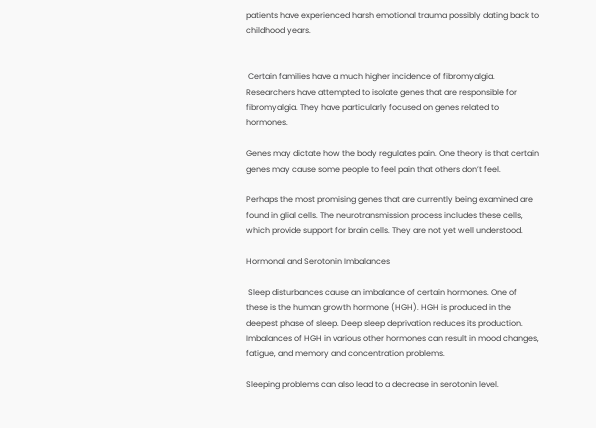patients have experienced harsh emotional trauma possibly dating back to childhood years.


 Certain families have a much higher incidence of fibromyalgia. Researchers have attempted to isolate genes that are responsible for fibromyalgia. They have particularly focused on genes related to hormones.

Genes may dictate how the body regulates pain. One theory is that certain genes may cause some people to feel pain that others don’t feel.

Perhaps the most promising genes that are currently being examined are found in glial cells. The neurotransmission process includes these cells, which provide support for brain cells. They are not yet well understood.

Hormonal and Serotonin Imbalances

 Sleep disturbances cause an imbalance of certain hormones. One of these is the human growth hormone (HGH). HGH is produced in the deepest phase of sleep. Deep sleep deprivation reduces its production. Imbalances of HGH in various other hormones can result in mood changes, fatigue, and memory and concentration problems.

Sleeping problems can also lead to a decrease in serotonin level.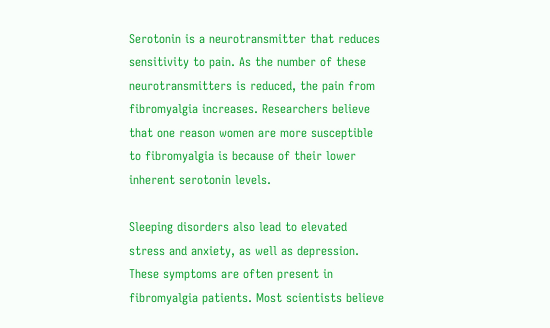Serotonin is a neurotransmitter that reduces sensitivity to pain. As the number of these neurotransmitters is reduced, the pain from fibromyalgia increases. Researchers believe that one reason women are more susceptible to fibromyalgia is because of their lower inherent serotonin levels.

Sleeping disorders also lead to elevated stress and anxiety, as well as depression. These symptoms are often present in fibromyalgia patients. Most scientists believe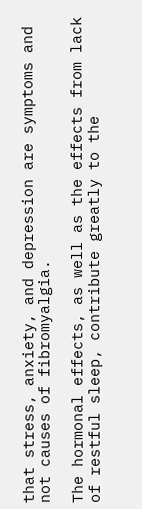that stress, anxiety, and depression are symptoms and not causes of fibromyalgia.

The hormonal effects, as well as the effects from lack of restful sleep, contribute greatly to the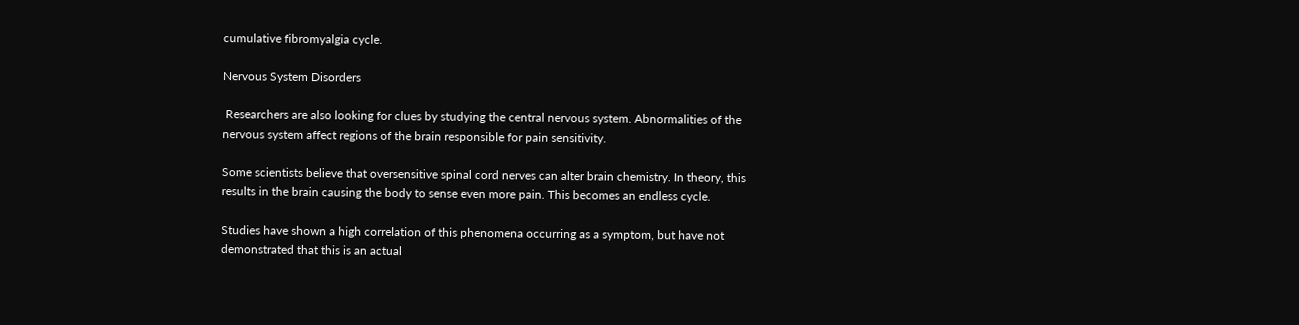cumulative fibromyalgia cycle.

Nervous System Disorders

 Researchers are also looking for clues by studying the central nervous system. Abnormalities of the nervous system affect regions of the brain responsible for pain sensitivity.

Some scientists believe that oversensitive spinal cord nerves can alter brain chemistry. In theory, this results in the brain causing the body to sense even more pain. This becomes an endless cycle.

Studies have shown a high correlation of this phenomena occurring as a symptom, but have not demonstrated that this is an actual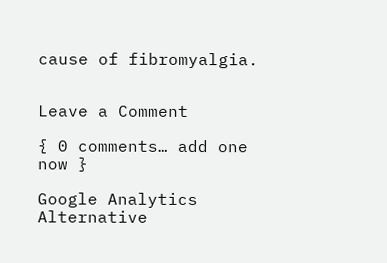cause of fibromyalgia.


Leave a Comment

{ 0 comments… add one now }

Google Analytics Alternative